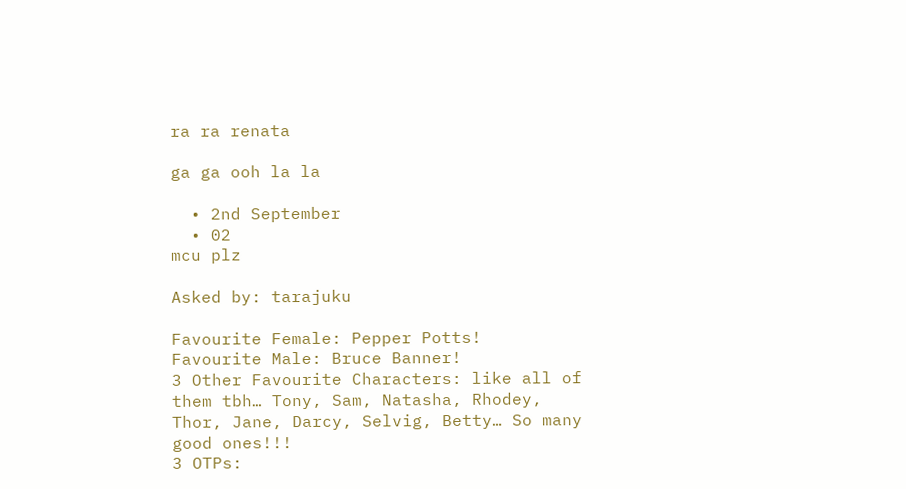ra ra renata

ga ga ooh la la

  • 2nd September
  • 02
mcu plz

Asked by: tarajuku

Favourite Female: Pepper Potts!
Favourite Male: Bruce Banner!
3 Other Favourite Characters: like all of them tbh… Tony, Sam, Natasha, Rhodey, Thor, Jane, Darcy, Selvig, Betty… So many good ones!!!
3 OTPs: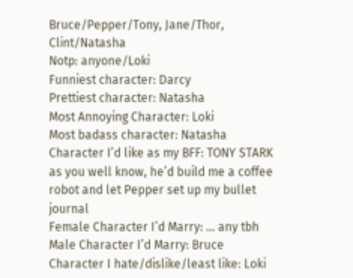Bruce/Pepper/Tony, Jane/Thor, Clint/Natasha
Notp: anyone/Loki
Funniest character: Darcy
Prettiest character: Natasha
Most Annoying Character: Loki
Most badass character: Natasha
Character I’d like as my BFF: TONY STARK as you well know, he’d build me a coffee robot and let Pepper set up my bullet journal
Female Character I’d Marry: … any tbh
Male Character I’d Marry: Bruce
Character I hate/dislike/least like: Loki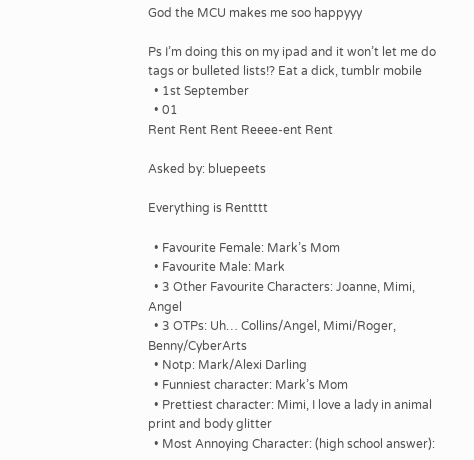God the MCU makes me soo happyyy

Ps I’m doing this on my ipad and it won’t let me do tags or bulleted lists!? Eat a dick, tumblr mobile
  • 1st September
  • 01
Rent Rent Rent Reeee-ent Rent

Asked by: bluepeets

Everything is Rentttt

  • Favourite Female: Mark’s Mom
  • Favourite Male: Mark
  • 3 Other Favourite Characters: Joanne, Mimi, Angel
  • 3 OTPs: Uh… Collins/Angel, Mimi/Roger, Benny/CyberArts
  • Notp: Mark/Alexi Darling
  • Funniest character: Mark’s Mom
  • Prettiest character: Mimi, I love a lady in animal print and body glitter
  • Most Annoying Character: (high school answer):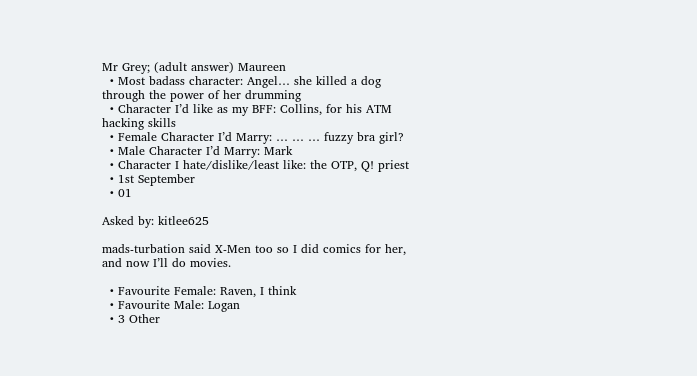Mr Grey; (adult answer) Maureen
  • Most badass character: Angel… she killed a dog through the power of her drumming
  • Character I’d like as my BFF: Collins, for his ATM hacking skills
  • Female Character I’d Marry: … … … fuzzy bra girl?
  • Male Character I’d Marry: Mark
  • Character I hate/dislike/least like: the OTP, Q! priest
  • 1st September
  • 01

Asked by: kitlee625

mads-turbation said X-Men too so I did comics for her, and now I’ll do movies.

  • Favourite Female: Raven, I think
  • Favourite Male: Logan
  • 3 Other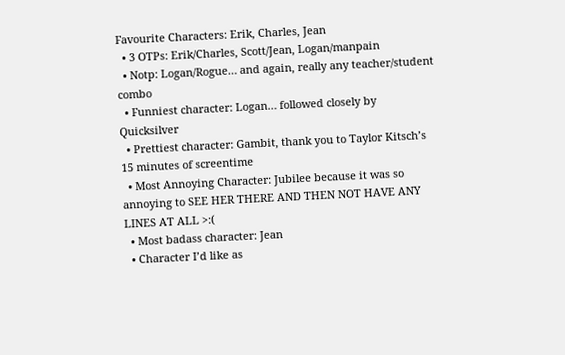Favourite Characters: Erik, Charles, Jean
  • 3 OTPs: Erik/Charles, Scott/Jean, Logan/manpain
  • Notp: Logan/Rogue… and again, really any teacher/student combo
  • Funniest character: Logan… followed closely by Quicksilver
  • Prettiest character: Gambit, thank you to Taylor Kitsch’s 15 minutes of screentime
  • Most Annoying Character: Jubilee because it was so annoying to SEE HER THERE AND THEN NOT HAVE ANY LINES AT ALL >:(
  • Most badass character: Jean
  • Character I’d like as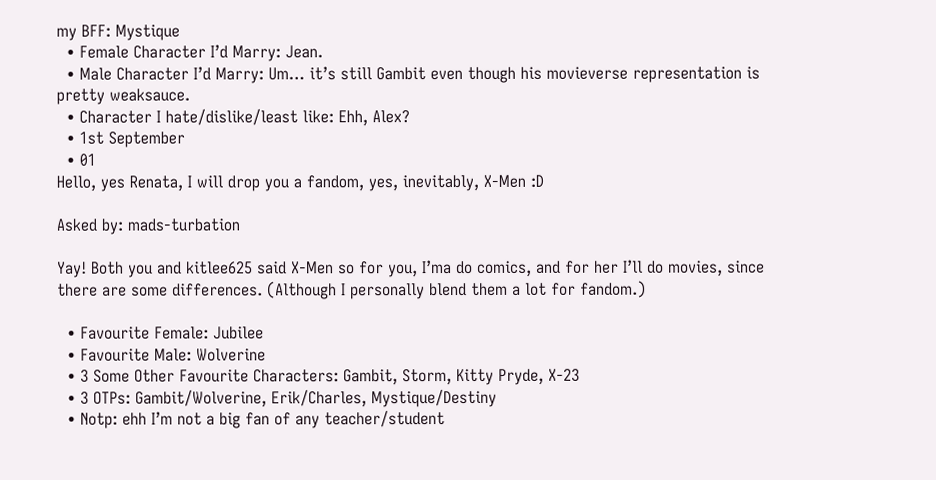my BFF: Mystique
  • Female Character I’d Marry: Jean.
  • Male Character I’d Marry: Um… it’s still Gambit even though his movieverse representation is pretty weaksauce.
  • Character I hate/dislike/least like: Ehh, Alex?
  • 1st September
  • 01
Hello, yes Renata, I will drop you a fandom, yes, inevitably, X-Men :D

Asked by: mads-turbation

Yay! Both you and kitlee625 said X-Men so for you, I’ma do comics, and for her I’ll do movies, since there are some differences. (Although I personally blend them a lot for fandom.)

  • Favourite Female: Jubilee
  • Favourite Male: Wolverine
  • 3 Some Other Favourite Characters: Gambit, Storm, Kitty Pryde, X-23
  • 3 OTPs: Gambit/Wolverine, Erik/Charles, Mystique/Destiny
  • Notp: ehh I’m not a big fan of any teacher/student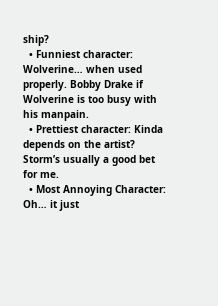ship?
  • Funniest character: Wolverine… when used properly. Bobby Drake if Wolverine is too busy with his manpain.
  • Prettiest character: Kinda depends on the artist? Storm’s usually a good bet for me.
  • Most Annoying Character: Oh… it just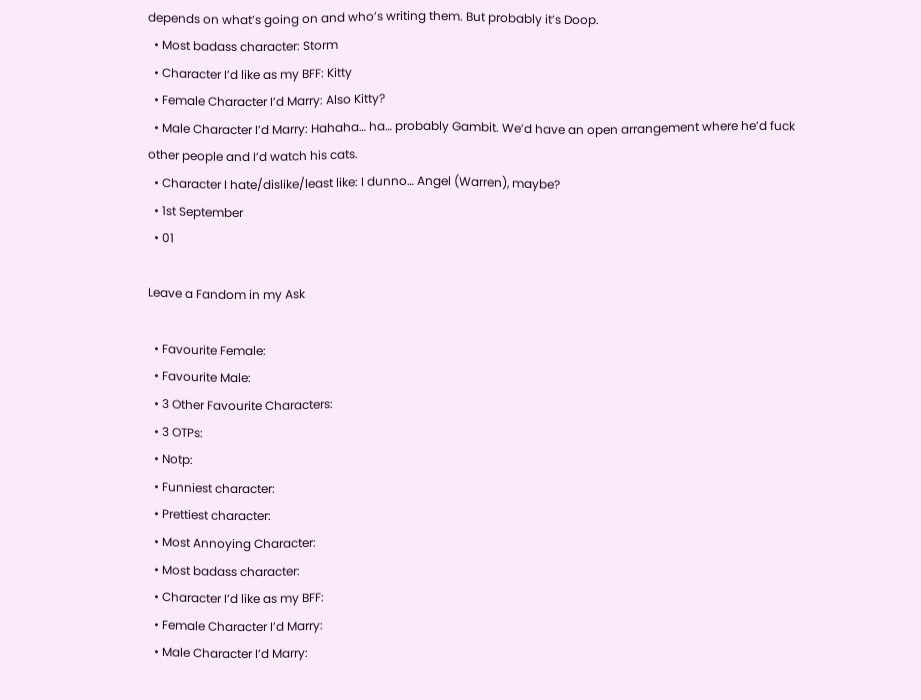depends on what’s going on and who’s writing them. But probably it’s Doop.
  • Most badass character: Storm
  • Character I’d like as my BFF: Kitty
  • Female Character I’d Marry: Also Kitty?
  • Male Character I’d Marry: Hahaha… ha… probably Gambit. We’d have an open arrangement where he’d fuck other people and I’d watch his cats.
  • Character I hate/dislike/least like: I dunno… Angel (Warren), maybe?
  • 1st September
  • 01

Leave a Fandom in my Ask

  • Favourite Female:
  • Favourite Male:
  • 3 Other Favourite Characters:
  • 3 OTPs:
  • Notp:
  • Funniest character:
  • Prettiest character:
  • Most Annoying Character:
  • Most badass character:
  • Character I’d like as my BFF:
  • Female Character I’d Marry:
  • Male Character I’d Marry: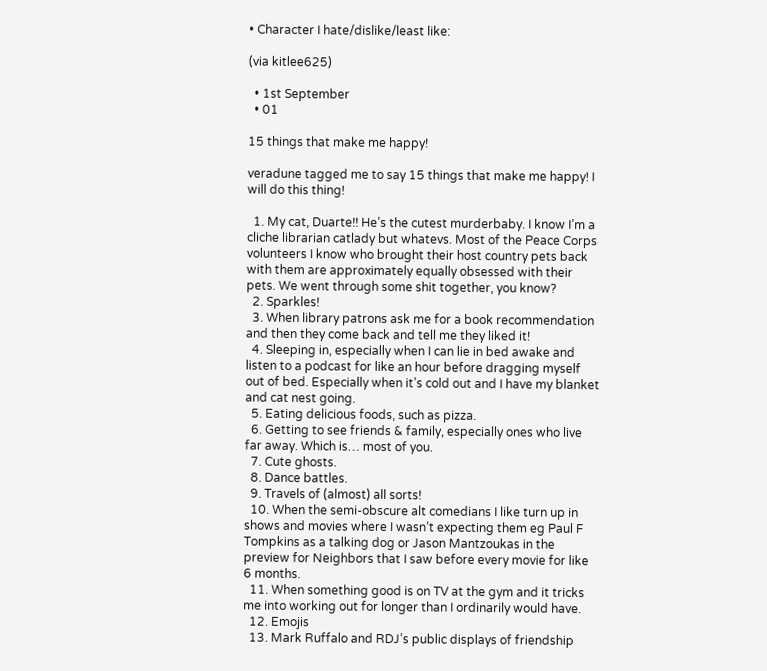• Character I hate/dislike/least like:

(via kitlee625)

  • 1st September
  • 01

15 things that make me happy!

veradune tagged me to say 15 things that make me happy! I will do this thing!

  1. My cat, Duarte!! He’s the cutest murderbaby. I know I’m a cliche librarian catlady but whatevs. Most of the Peace Corps volunteers I know who brought their host country pets back with them are approximately equally obsessed with their pets. We went through some shit together, you know?
  2. Sparkles!
  3. When library patrons ask me for a book recommendation and then they come back and tell me they liked it!
  4. Sleeping in, especially when I can lie in bed awake and listen to a podcast for like an hour before dragging myself out of bed. Especially when it’s cold out and I have my blanket and cat nest going.
  5. Eating delicious foods, such as pizza.
  6. Getting to see friends & family, especially ones who live far away. Which is… most of you.
  7. Cute ghosts.
  8. Dance battles.
  9. Travels of (almost) all sorts!
  10. When the semi-obscure alt comedians I like turn up in shows and movies where I wasn’t expecting them eg Paul F Tompkins as a talking dog or Jason Mantzoukas in the preview for Neighbors that I saw before every movie for like 6 months.
  11. When something good is on TV at the gym and it tricks me into working out for longer than I ordinarily would have.
  12. Emojis
  13. Mark Ruffalo and RDJ’s public displays of friendship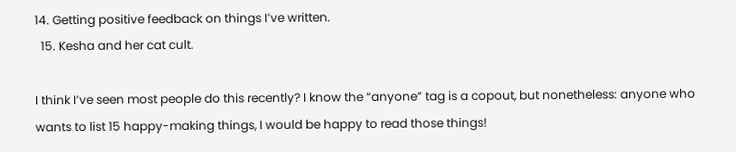14. Getting positive feedback on things I’ve written.
  15. Kesha and her cat cult.

I think I’ve seen most people do this recently? I know the “anyone” tag is a copout, but nonetheless: anyone who wants to list 15 happy-making things, I would be happy to read those things!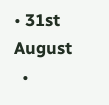• 31st August
  •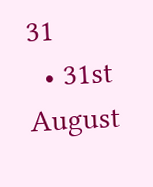31
  • 31st August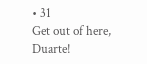• 31
Get out of here, Duarte!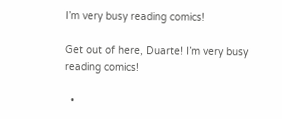I’m very busy reading comics!

Get out of here, Duarte! I’m very busy reading comics!

  •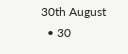30th August
  • 30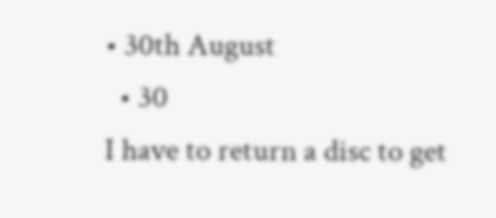• 30th August
  • 30
I have to return a disc to get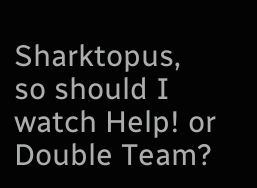Sharktopus, so should I watch Help! or Double Team?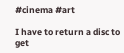#cinema #art

I have to return a disc to get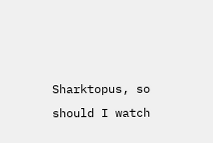Sharktopus, so should I watch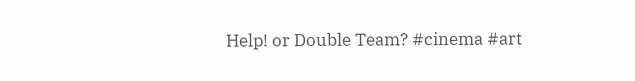Help! or Double Team? #cinema #art